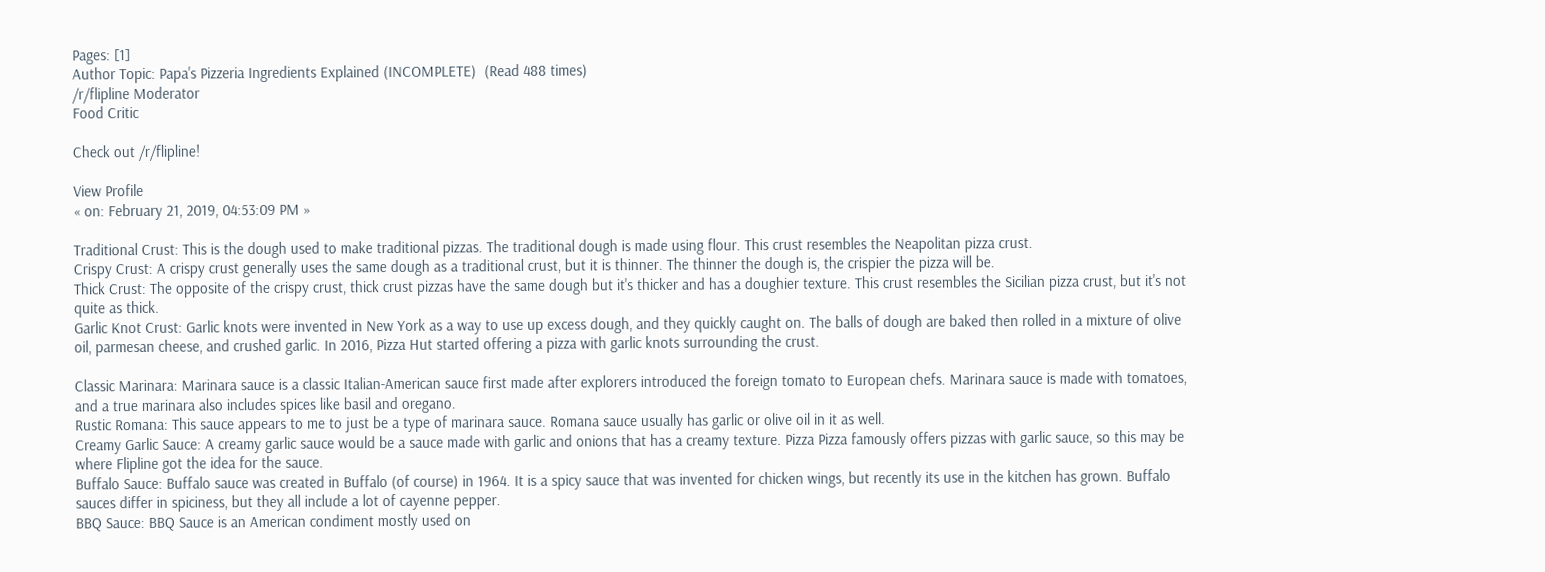Pages: [1]
Author Topic: Papa's Pizzeria Ingredients Explained (INCOMPLETE)  (Read 488 times)
/r/flipline Moderator
Food Critic

Check out /r/flipline!

View Profile
« on: February 21, 2019, 04:53:09 PM »

Traditional Crust: This is the dough used to make traditional pizzas. The traditional dough is made using flour. This crust resembles the Neapolitan pizza crust.
Crispy Crust: A crispy crust generally uses the same dough as a traditional crust, but it is thinner. The thinner the dough is, the crispier the pizza will be.
Thick Crust: The opposite of the crispy crust, thick crust pizzas have the same dough but it's thicker and has a doughier texture. This crust resembles the Sicilian pizza crust, but it's not quite as thick.
Garlic Knot Crust: Garlic knots were invented in New York as a way to use up excess dough, and they quickly caught on. The balls of dough are baked then rolled in a mixture of olive oil, parmesan cheese, and crushed garlic. In 2016, Pizza Hut started offering a pizza with garlic knots surrounding the crust.

Classic Marinara: Marinara sauce is a classic Italian-American sauce first made after explorers introduced the foreign tomato to European chefs. Marinara sauce is made with tomatoes, and a true marinara also includes spices like basil and oregano.
Rustic Romana: This sauce appears to me to just be a type of marinara sauce. Romana sauce usually has garlic or olive oil in it as well.
Creamy Garlic Sauce: A creamy garlic sauce would be a sauce made with garlic and onions that has a creamy texture. Pizza Pizza famously offers pizzas with garlic sauce, so this may be where Flipline got the idea for the sauce.
Buffalo Sauce: Buffalo sauce was created in Buffalo (of course) in 1964. It is a spicy sauce that was invented for chicken wings, but recently its use in the kitchen has grown. Buffalo sauces differ in spiciness, but they all include a lot of cayenne pepper.
BBQ Sauce: BBQ Sauce is an American condiment mostly used on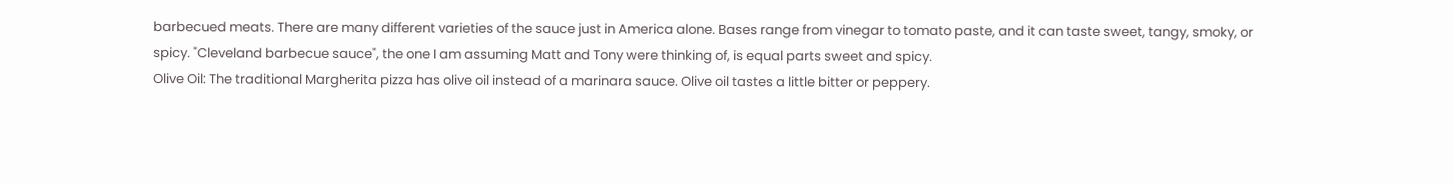barbecued meats. There are many different varieties of the sauce just in America alone. Bases range from vinegar to tomato paste, and it can taste sweet, tangy, smoky, or spicy. "Cleveland barbecue sauce", the one I am assuming Matt and Tony were thinking of, is equal parts sweet and spicy.
Olive Oil: The traditional Margherita pizza has olive oil instead of a marinara sauce. Olive oil tastes a little bitter or peppery.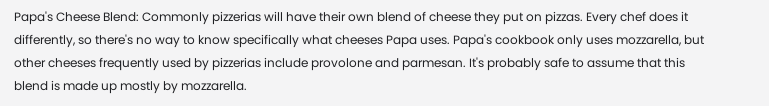Papa's Cheese Blend: Commonly pizzerias will have their own blend of cheese they put on pizzas. Every chef does it differently, so there's no way to know specifically what cheeses Papa uses. Papa's cookbook only uses mozzarella, but other cheeses frequently used by pizzerias include provolone and parmesan. It's probably safe to assume that this blend is made up mostly by mozzarella.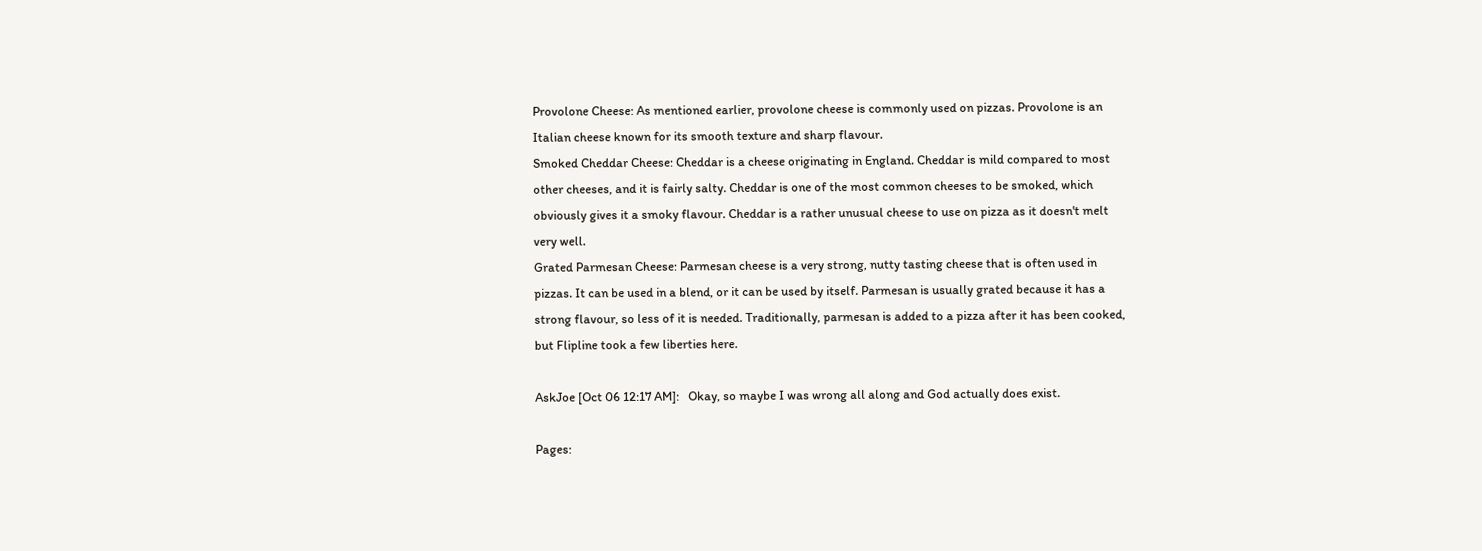Provolone Cheese: As mentioned earlier, provolone cheese is commonly used on pizzas. Provolone is an Italian cheese known for its smooth texture and sharp flavour.
Smoked Cheddar Cheese: Cheddar is a cheese originating in England. Cheddar is mild compared to most other cheeses, and it is fairly salty. Cheddar is one of the most common cheeses to be smoked, which obviously gives it a smoky flavour. Cheddar is a rather unusual cheese to use on pizza as it doesn't melt very well.
Grated Parmesan Cheese: Parmesan cheese is a very strong, nutty tasting cheese that is often used in pizzas. It can be used in a blend, or it can be used by itself. Parmesan is usually grated because it has a strong flavour, so less of it is needed. Traditionally, parmesan is added to a pizza after it has been cooked, but Flipline took a few liberties here.

AskJoe [Oct 06 12:17 AM]:   Okay, so maybe I was wrong all along and God actually does exist.

Pages: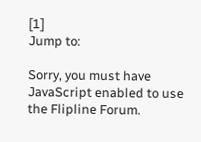[1]
Jump to:

Sorry, you must have JavaScript enabled to use the Flipline Forum.